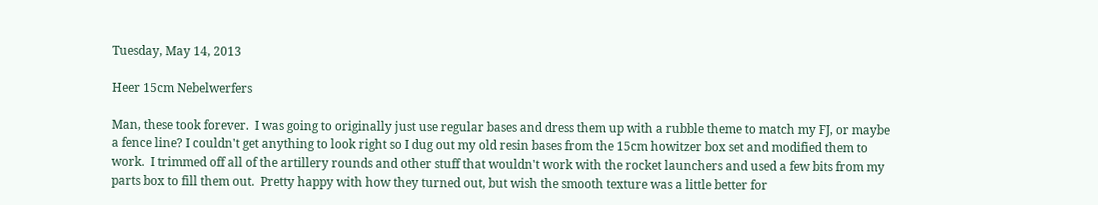Tuesday, May 14, 2013

Heer 15cm Nebelwerfers

Man, these took forever.  I was going to originally just use regular bases and dress them up with a rubble theme to match my FJ, or maybe a fence line? I couldn't get anything to look right so I dug out my old resin bases from the 15cm howitzer box set and modified them to work.  I trimmed off all of the artillery rounds and other stuff that wouldn't work with the rocket launchers and used a few bits from my parts box to fill them out.  Pretty happy with how they turned out, but wish the smooth texture was a little better for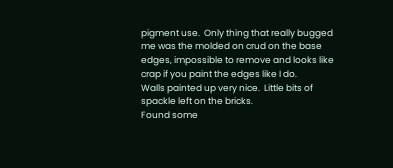pigment use.  Only thing that really bugged me was the molded on crud on the base edges, impossible to remove and looks like crap if you paint the edges like I do.
Walls painted up very nice.  Little bits of spackle left on the bricks.
Found some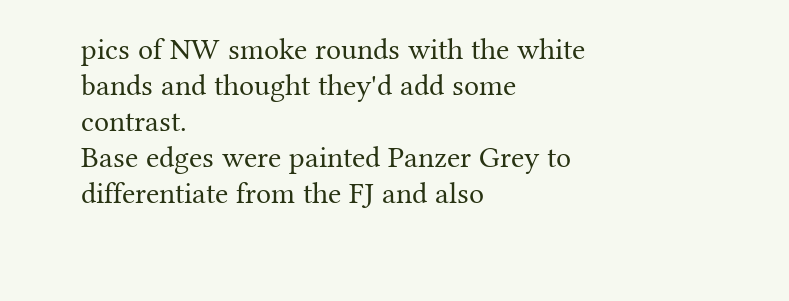pics of NW smoke rounds with the white bands and thought they'd add some contrast.
Base edges were painted Panzer Grey to differentiate from the FJ and also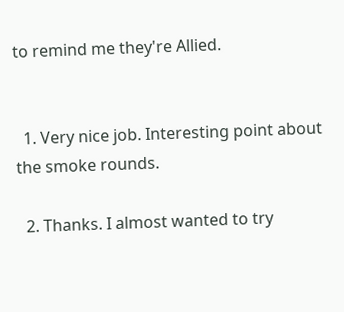to remind me they're Allied.


  1. Very nice job. Interesting point about the smoke rounds.

  2. Thanks. I almost wanted to try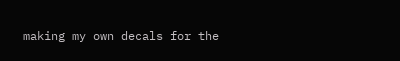making my own decals for the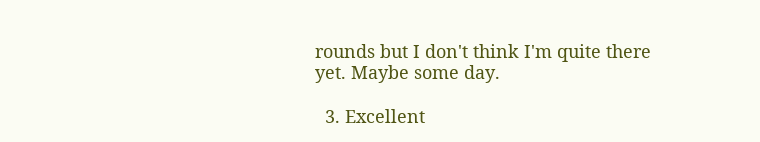rounds but I don't think I'm quite there yet. Maybe some day.

  3. Excellent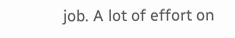job. A lot of effort on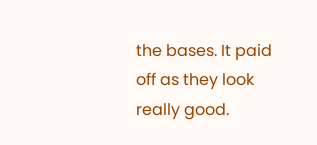the bases. It paid off as they look really good.